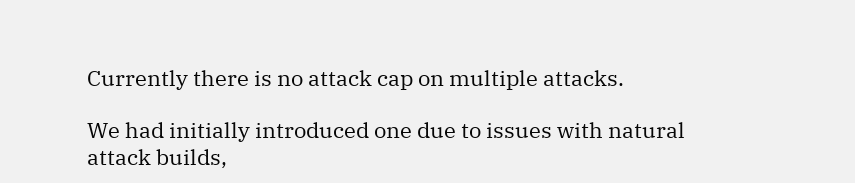Currently there is no attack cap on multiple attacks.

We had initially introduced one due to issues with natural attack builds,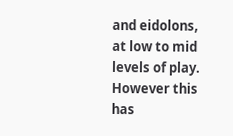and eidolons, at low to mid levels of play. However this has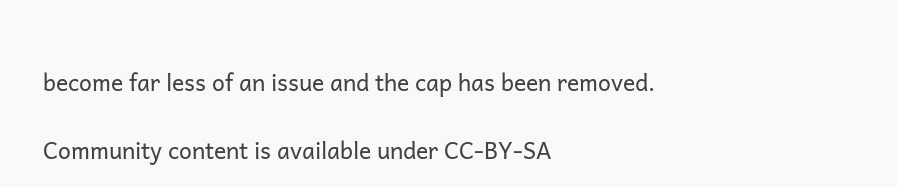become far less of an issue and the cap has been removed.

Community content is available under CC-BY-SA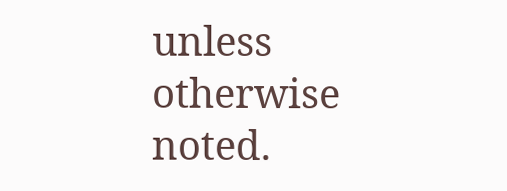unless otherwise noted.